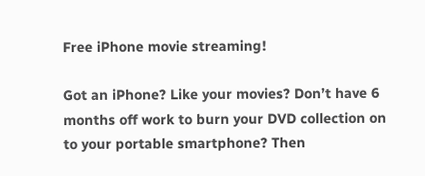Free iPhone movie streaming!

Got an iPhone? Like your movies? Don’t have 6 months off work to burn your DVD collection on to your portable smartphone? Then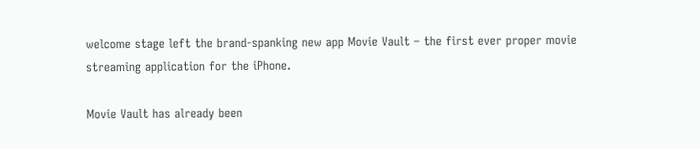welcome stage left the brand-spanking new app Movie Vault – the first ever proper movie streaming application for the iPhone.

Movie Vault has already been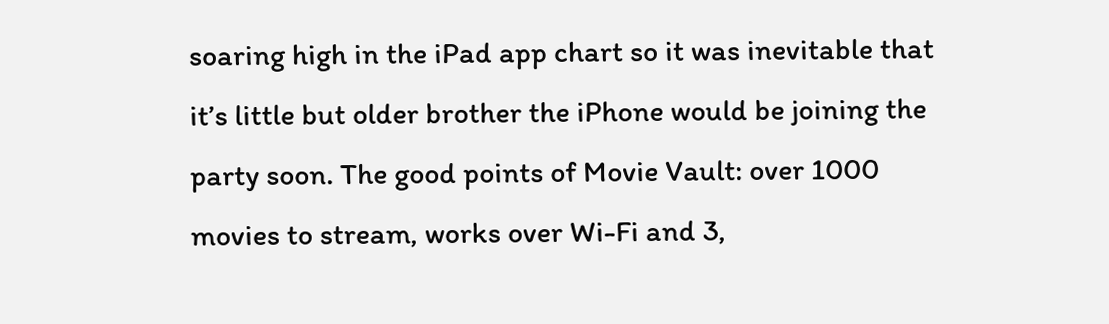soaring high in the iPad app chart so it was inevitable that it’s little but older brother the iPhone would be joining the party soon. The good points of Movie Vault: over 1000 movies to stream, works over Wi-Fi and 3,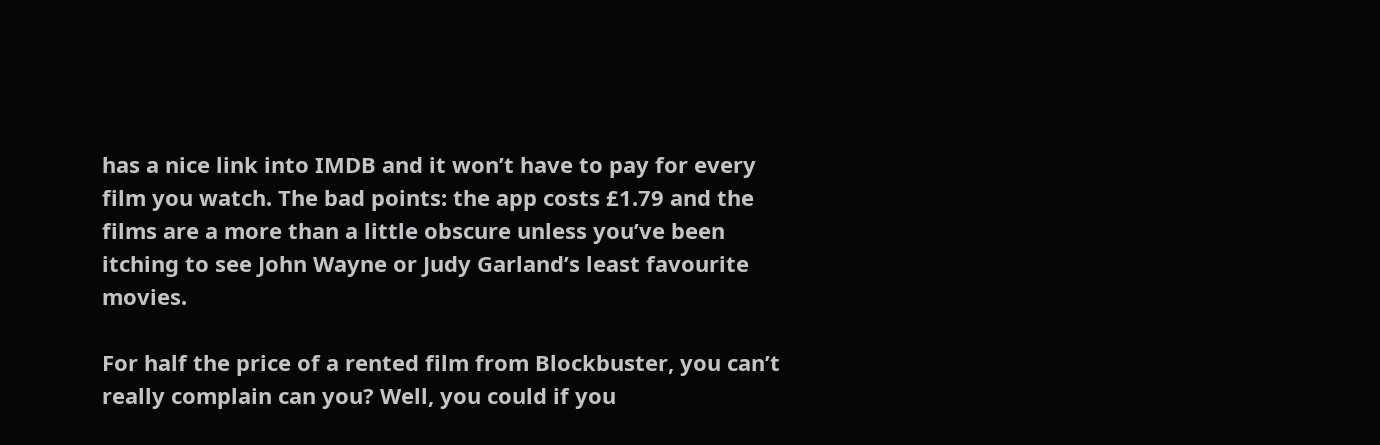has a nice link into IMDB and it won’t have to pay for every film you watch. The bad points: the app costs £1.79 and the films are a more than a little obscure unless you’ve been itching to see John Wayne or Judy Garland’s least favourite movies.

For half the price of a rented film from Blockbuster, you can’t really complain can you? Well, you could if you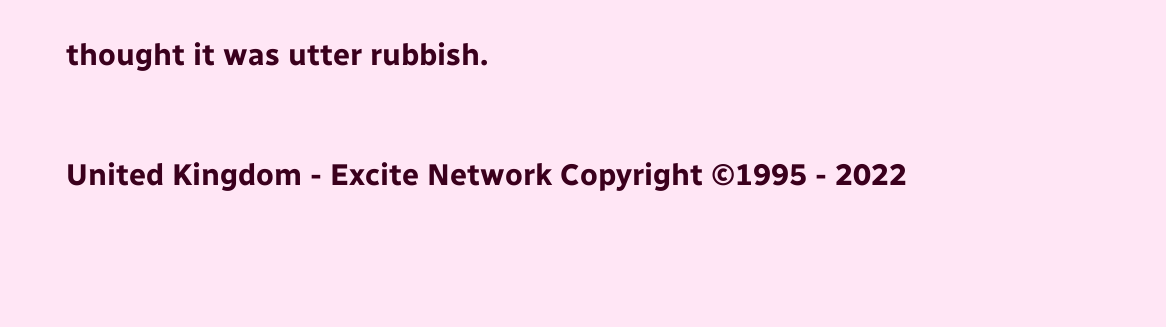thought it was utter rubbish.

United Kingdom - Excite Network Copyright ©1995 - 2022